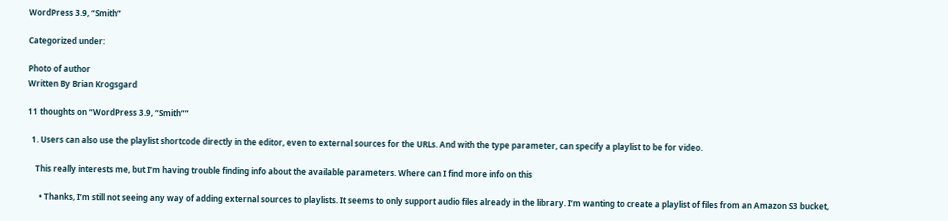WordPress 3.9, “Smith”

Categorized under:

Photo of author
Written By Brian Krogsgard

11 thoughts on “WordPress 3.9, “Smith””

  1. Users can also use the playlist shortcode directly in the editor, even to external sources for the URLs. And with the type parameter, can specify a playlist to be for video.

    This really interests me, but I’m having trouble finding info about the available parameters. Where can I find more info on this

      • Thanks, I’m still not seeing any way of adding external sources to playlists. It seems to only support audio files already in the library. I’m wanting to create a playlist of files from an Amazon S3 bucket,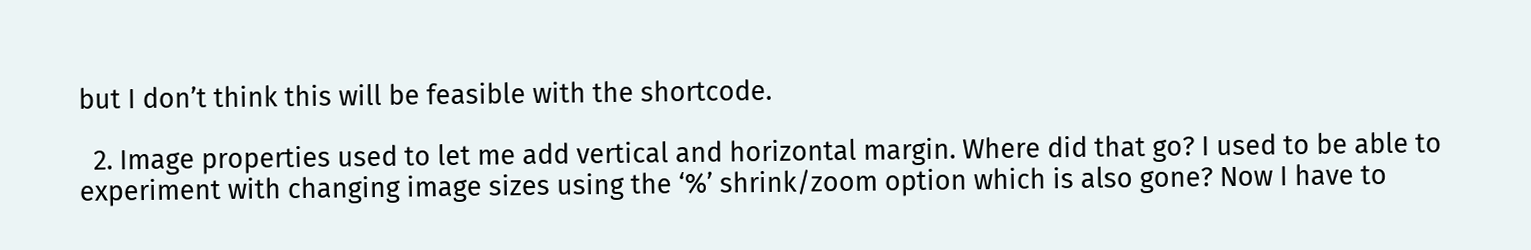but I don’t think this will be feasible with the shortcode.

  2. Image properties used to let me add vertical and horizontal margin. Where did that go? I used to be able to experiment with changing image sizes using the ‘%’ shrink/zoom option which is also gone? Now I have to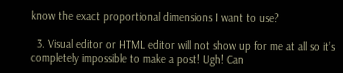know the exact proportional dimensions I want to use?

  3. Visual editor or HTML editor will not show up for me at all so it’s completely impossible to make a post! Ugh! Can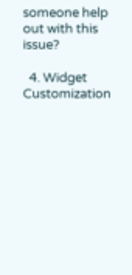someone help out with this issue?

  4. Widget Customization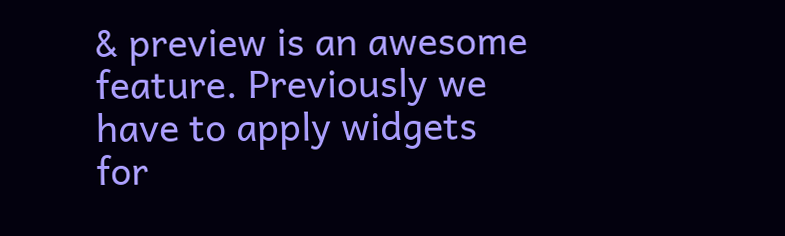& preview is an awesome feature. Previously we have to apply widgets for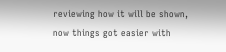reviewing how it will be shown, now things got easier with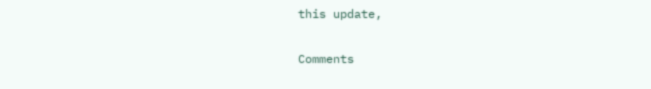this update,

Comments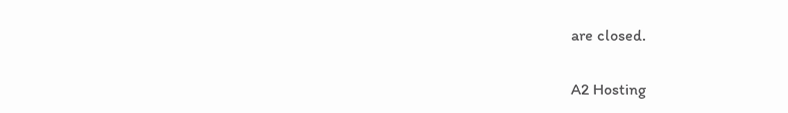are closed.

A2 Hosting